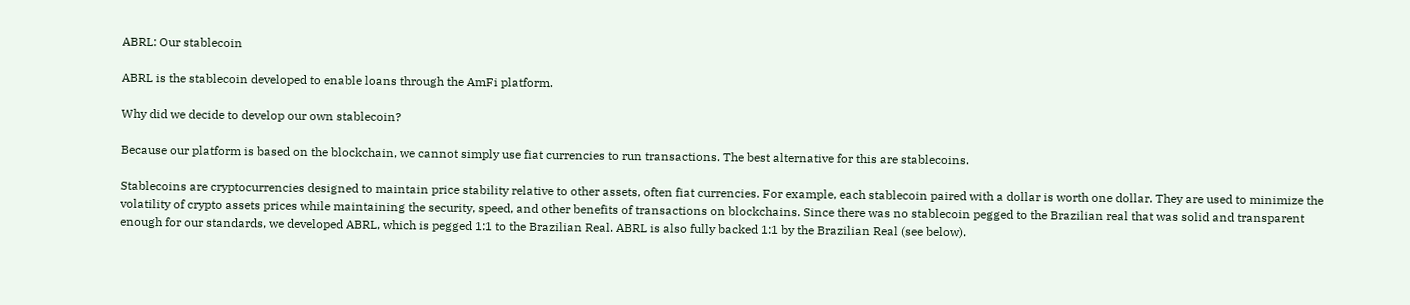ABRL: Our stablecoin

ABRL is the stablecoin developed to enable loans through the AmFi platform.

Why did we decide to develop our own stablecoin?

Because our platform is based on the blockchain, we cannot simply use fiat currencies to run transactions. The best alternative for this are stablecoins.

Stablecoins are cryptocurrencies designed to maintain price stability relative to other assets, often fiat currencies. For example, each stablecoin paired with a dollar is worth one dollar. They are used to minimize the volatility of crypto assets prices while maintaining the security, speed, and other benefits of transactions on blockchains. Since there was no stablecoin pegged to the Brazilian real that was solid and transparent enough for our standards, we developed ABRL, which is pegged 1:1 to the Brazilian Real. ABRL is also fully backed 1:1 by the Brazilian Real (see below).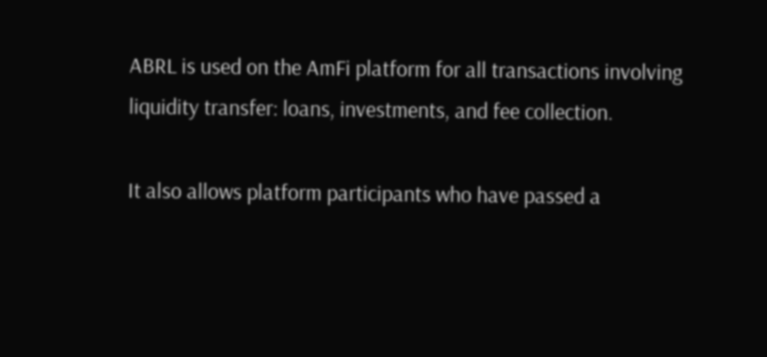ABRL is used on the AmFi platform for all transactions involving liquidity transfer: loans, investments, and fee collection.

It also allows platform participants who have passed a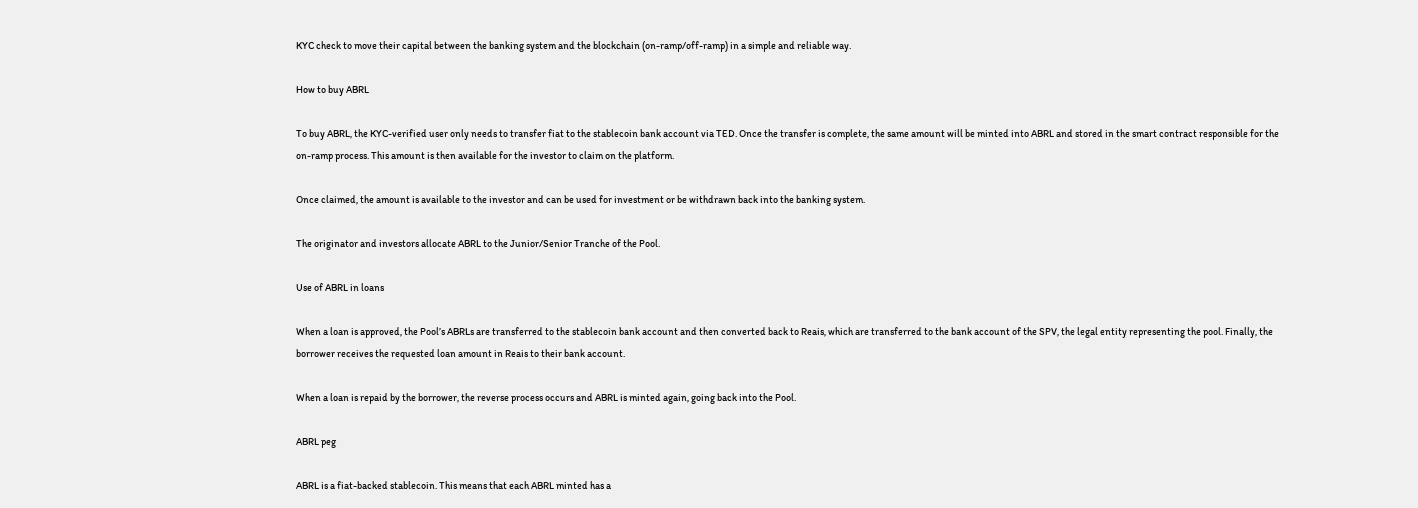KYC check to move their capital between the banking system and the blockchain (on-ramp/off-ramp) in a simple and reliable way.

How to buy ABRL

To buy ABRL, the KYC-verified user only needs to transfer fiat to the stablecoin bank account via TED. Once the transfer is complete, the same amount will be minted into ABRL and stored in the smart contract responsible for the on-ramp process. This amount is then available for the investor to claim on the platform.

Once claimed, the amount is available to the investor and can be used for investment or be withdrawn back into the banking system.

The originator and investors allocate ABRL to the Junior/Senior Tranche of the Pool.

Use of ABRL in loans

When a loan is approved, the Pool’s ABRLs are transferred to the stablecoin bank account and then converted back to Reais, which are transferred to the bank account of the SPV, the legal entity representing the pool. Finally, the borrower receives the requested loan amount in Reais to their bank account.

When a loan is repaid by the borrower, the reverse process occurs and ABRL is minted again, going back into the Pool.

ABRL peg

ABRL is a fiat-backed stablecoin. This means that each ABRL minted has a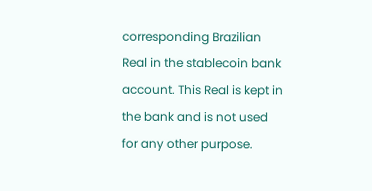corresponding Brazilian Real in the stablecoin bank account. This Real is kept in the bank and is not used for any other purpose.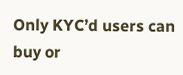Only KYC’d users can buy or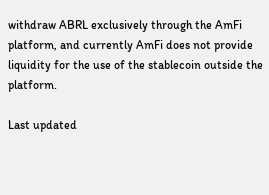withdraw ABRL exclusively through the AmFi platform, and currently AmFi does not provide liquidity for the use of the stablecoin outside the platform.

Last updated